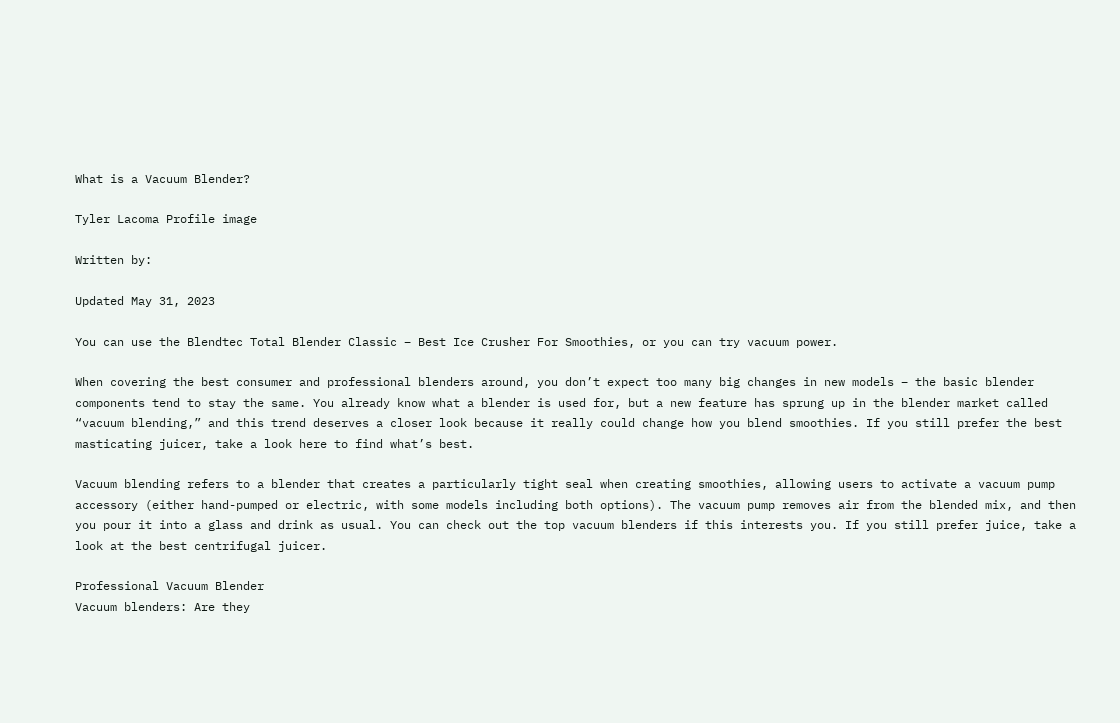What is a Vacuum Blender?

Tyler Lacoma Profile image

Written by:

Updated May 31, 2023

You can use the Blendtec Total Blender Classic – Best Ice Crusher For Smoothies, or you can try vacuum power.

When covering the best consumer and professional blenders around, you don’t expect too many big changes in new models – the basic blender components tend to stay the same. You already know what a blender is used for, but a new feature has sprung up in the blender market called “vacuum blending,” and this trend deserves a closer look because it really could change how you blend smoothies. If you still prefer the best masticating juicer, take a look here to find what’s best.

Vacuum blending refers to a blender that creates a particularly tight seal when creating smoothies, allowing users to activate a vacuum pump accessory (either hand-pumped or electric, with some models including both options). The vacuum pump removes air from the blended mix, and then you pour it into a glass and drink as usual. You can check out the top vacuum blenders if this interests you. If you still prefer juice, take a look at the best centrifugal juicer.

Professional Vacuum Blender
Vacuum blenders: Are they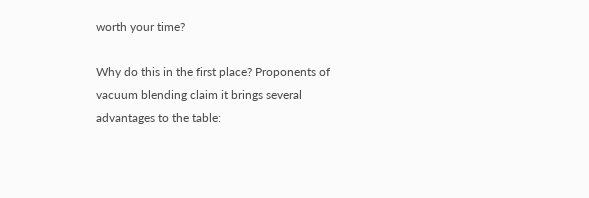worth your time?

Why do this in the first place? Proponents of vacuum blending claim it brings several advantages to the table: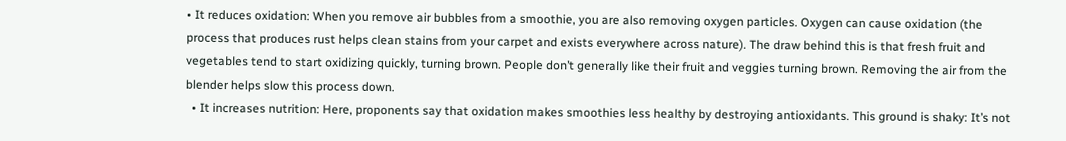• It reduces oxidation: When you remove air bubbles from a smoothie, you are also removing oxygen particles. Oxygen can cause oxidation (the process that produces rust helps clean stains from your carpet and exists everywhere across nature). The draw behind this is that fresh fruit and vegetables tend to start oxidizing quickly, turning brown. People don’t generally like their fruit and veggies turning brown. Removing the air from the blender helps slow this process down.
  • It increases nutrition: Here, proponents say that oxidation makes smoothies less healthy by destroying antioxidants. This ground is shaky: It’s not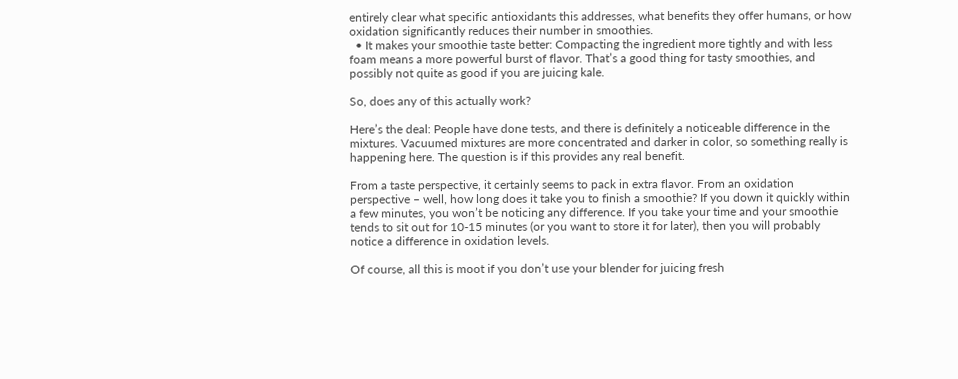entirely clear what specific antioxidants this addresses, what benefits they offer humans, or how oxidation significantly reduces their number in smoothies.
  • It makes your smoothie taste better: Compacting the ingredient more tightly and with less foam means a more powerful burst of flavor. That’s a good thing for tasty smoothies, and possibly not quite as good if you are juicing kale.

So, does any of this actually work?

Here’s the deal: People have done tests, and there is definitely a noticeable difference in the mixtures. Vacuumed mixtures are more concentrated and darker in color, so something really is happening here. The question is if this provides any real benefit.

From a taste perspective, it certainly seems to pack in extra flavor. From an oxidation perspective – well, how long does it take you to finish a smoothie? If you down it quickly within a few minutes, you won’t be noticing any difference. If you take your time and your smoothie tends to sit out for 10-15 minutes (or you want to store it for later), then you will probably notice a difference in oxidation levels.

Of course, all this is moot if you don’t use your blender for juicing fresh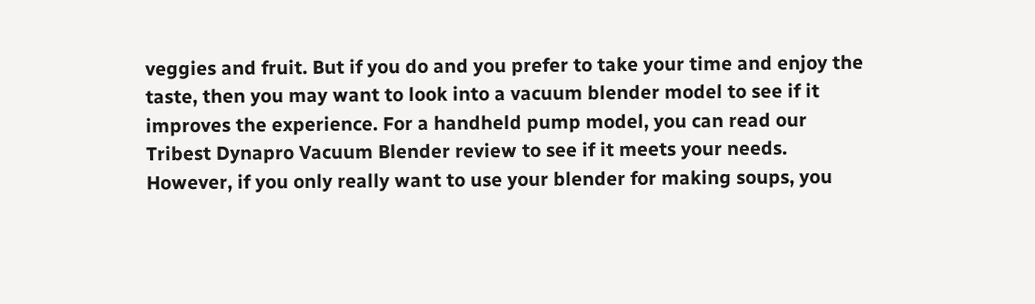veggies and fruit. But if you do and you prefer to take your time and enjoy the taste, then you may want to look into a vacuum blender model to see if it improves the experience. For a handheld pump model, you can read our Tribest Dynapro Vacuum Blender review to see if it meets your needs. However, if you only really want to use your blender for making soups, you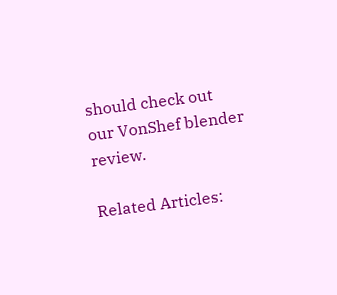should check out our VonShef blender review.

Related Articles: